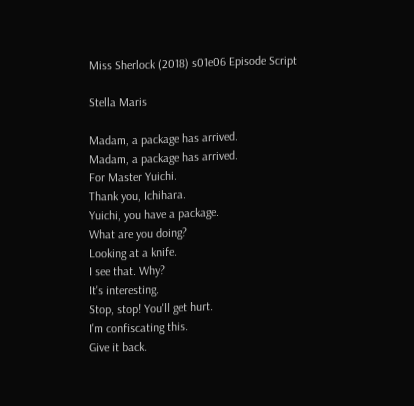Miss Sherlock (2018) s01e06 Episode Script

Stella Maris

Madam, a package has arrived.
Madam, a package has arrived.
For Master Yuichi.
Thank you, Ichihara.
Yuichi, you have a package.
What are you doing?
Looking at a knife.
I see that. Why?
It's interesting.
Stop, stop! You'll get hurt.
I'm confiscating this.
Give it back.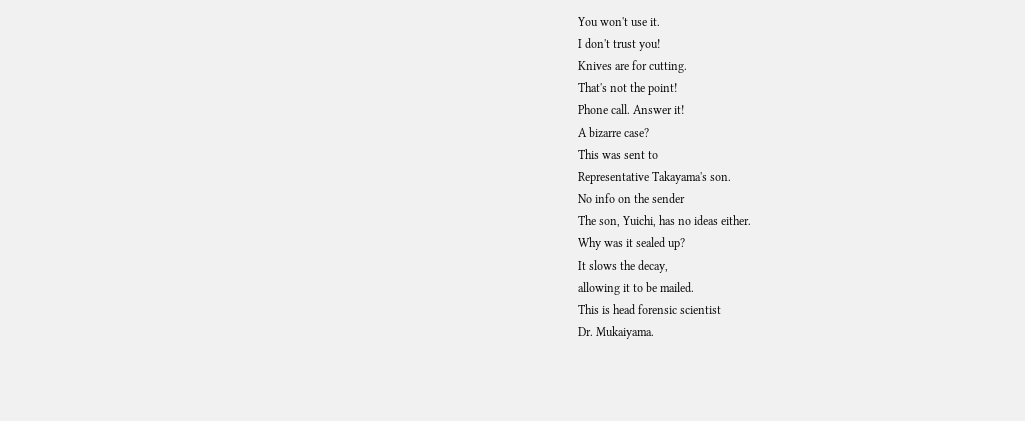You won't use it.
I don't trust you!
Knives are for cutting.
That's not the point!
Phone call. Answer it!
A bizarre case?
This was sent to
Representative Takayama's son.
No info on the sender
The son, Yuichi, has no ideas either.
Why was it sealed up?
It slows the decay,
allowing it to be mailed.
This is head forensic scientist
Dr. Mukaiyama.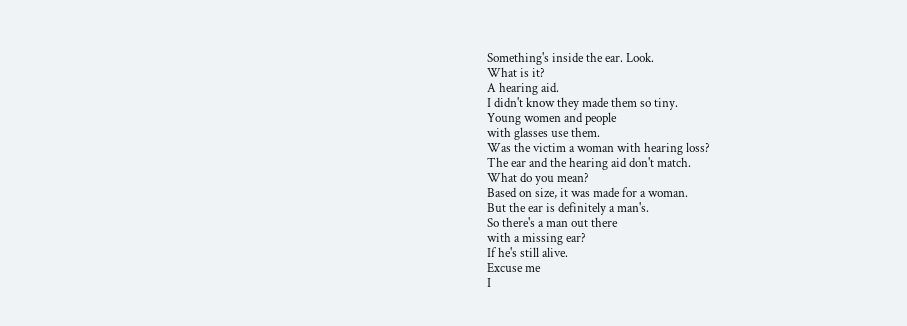Something's inside the ear. Look.
What is it?
A hearing aid.
I didn't know they made them so tiny.
Young women and people
with glasses use them.
Was the victim a woman with hearing loss?
The ear and the hearing aid don't match.
What do you mean?
Based on size, it was made for a woman.
But the ear is definitely a man's.
So there's a man out there
with a missing ear?
If he's still alive.
Excuse me
I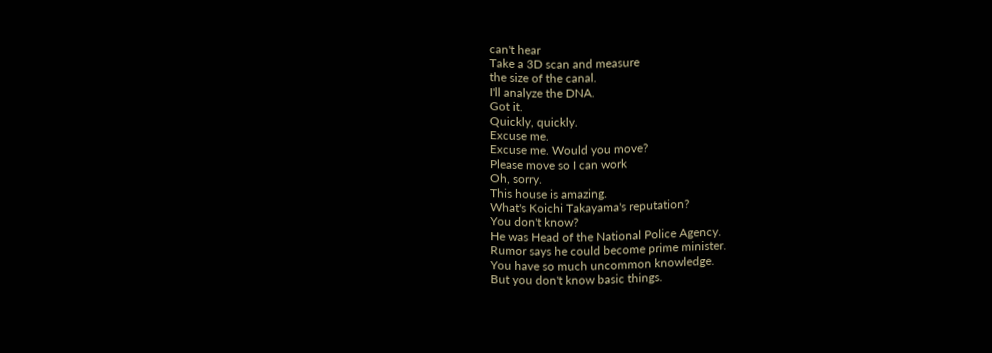can't hear
Take a 3D scan and measure
the size of the canal.
I'll analyze the DNA.
Got it.
Quickly, quickly.
Excuse me.
Excuse me. Would you move?
Please move so I can work
Oh, sorry.
This house is amazing.
What's Koichi Takayama's reputation?
You don't know?
He was Head of the National Police Agency.
Rumor says he could become prime minister.
You have so much uncommon knowledge.
But you don't know basic things.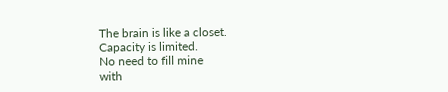The brain is like a closet.
Capacity is limited.
No need to fill mine
with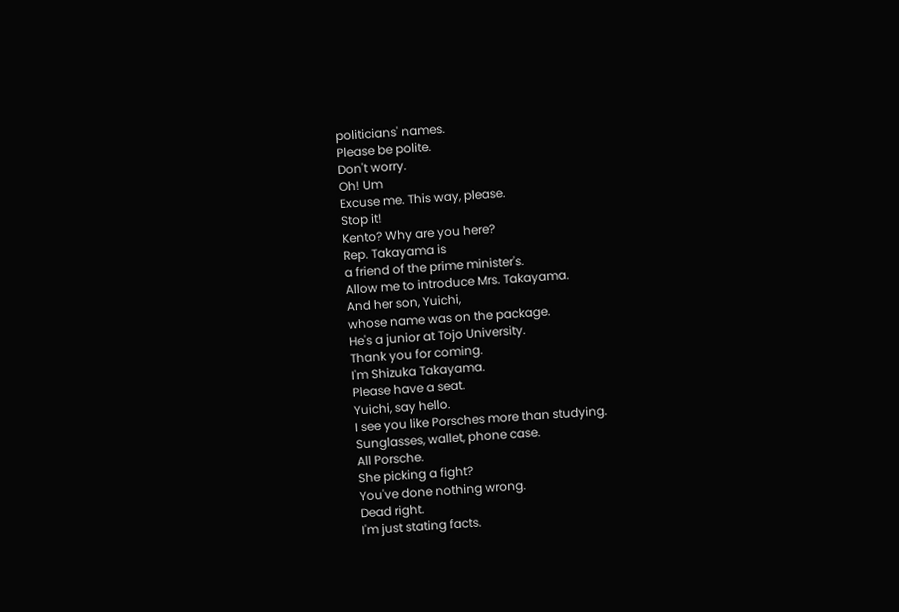politicians' names.
Please be polite.
Don't worry.
Oh! Um
Excuse me. This way, please.
Stop it!
Kento? Why are you here?
Rep. Takayama is
a friend of the prime minister's.
Allow me to introduce Mrs. Takayama.
And her son, Yuichi,
whose name was on the package.
He's a junior at Tojo University.
Thank you for coming.
I'm Shizuka Takayama.
Please have a seat.
Yuichi, say hello.
I see you like Porsches more than studying.
Sunglasses, wallet, phone case.
All Porsche.
She picking a fight?
You've done nothing wrong.
Dead right.
I'm just stating facts.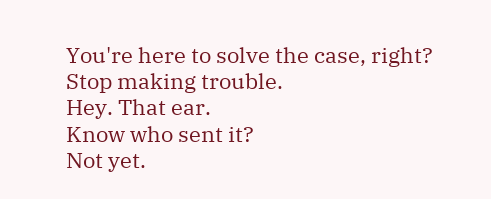You're here to solve the case, right?
Stop making trouble.
Hey. That ear.
Know who sent it?
Not yet.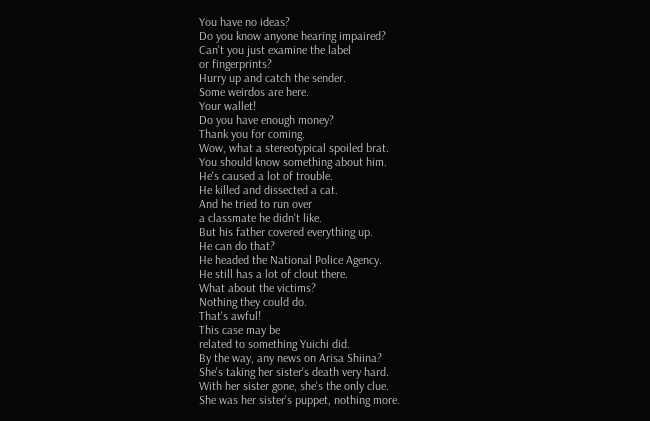You have no ideas?
Do you know anyone hearing impaired?
Can't you just examine the label
or fingerprints?
Hurry up and catch the sender.
Some weirdos are here.
Your wallet!
Do you have enough money?
Thank you for coming.
Wow, what a stereotypical spoiled brat.
You should know something about him.
He's caused a lot of trouble.
He killed and dissected a cat.
And he tried to run over
a classmate he didn't like.
But his father covered everything up.
He can do that?
He headed the National Police Agency.
He still has a lot of clout there.
What about the victims?
Nothing they could do.
That's awful!
This case may be
related to something Yuichi did.
By the way, any news on Arisa Shiina?
She's taking her sister's death very hard.
With her sister gone, she's the only clue.
She was her sister's puppet, nothing more.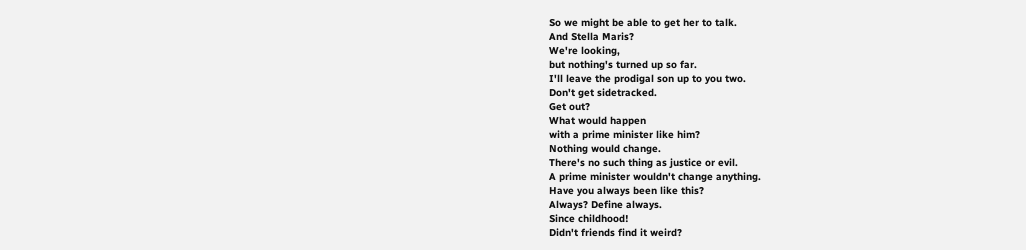So we might be able to get her to talk.
And Stella Maris?
We're looking,
but nothing's turned up so far.
I'll leave the prodigal son up to you two.
Don't get sidetracked.
Get out?
What would happen
with a prime minister like him?
Nothing would change.
There's no such thing as justice or evil.
A prime minister wouldn't change anything.
Have you always been like this?
Always? Define always.
Since childhood!
Didn't friends find it weird?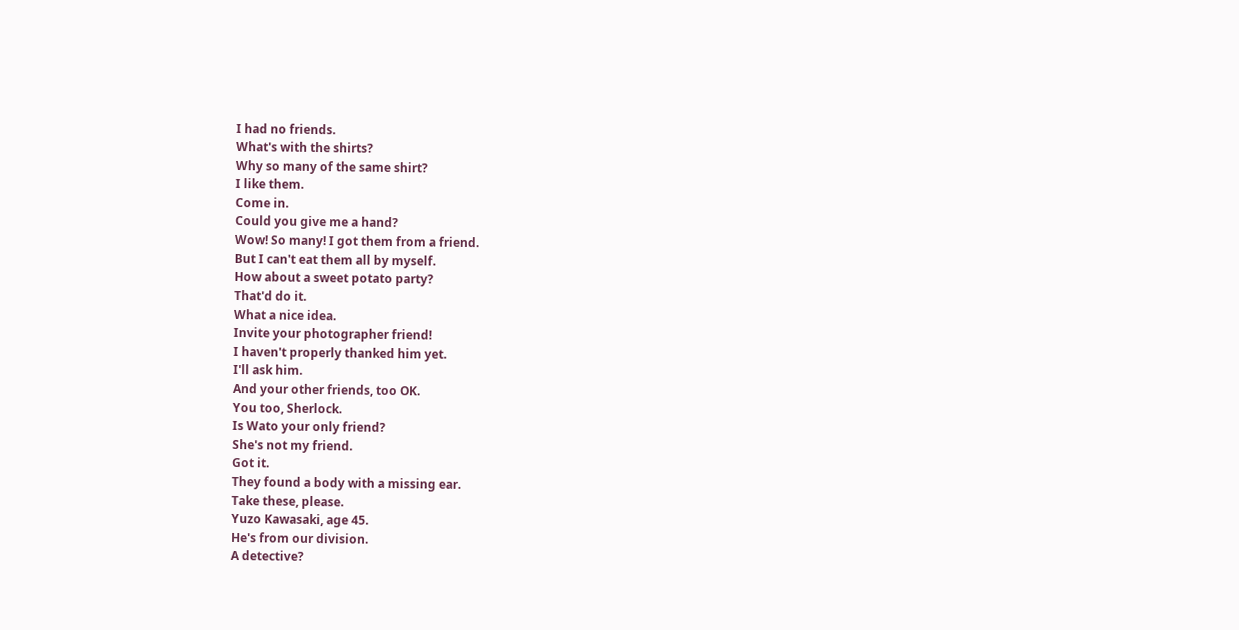I had no friends.
What's with the shirts?
Why so many of the same shirt?
I like them.
Come in.
Could you give me a hand?
Wow! So many! I got them from a friend.
But I can't eat them all by myself.
How about a sweet potato party?
That'd do it.
What a nice idea.
Invite your photographer friend!
I haven't properly thanked him yet.
I'll ask him.
And your other friends, too OK.
You too, Sherlock.
Is Wato your only friend?
She's not my friend.
Got it.
They found a body with a missing ear.
Take these, please.
Yuzo Kawasaki, age 45.
He's from our division.
A detective?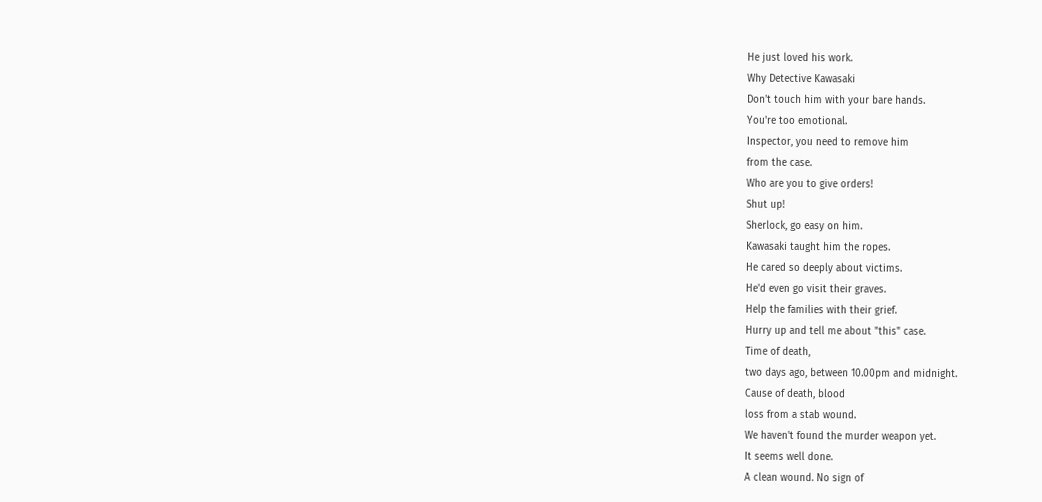He just loved his work.
Why Detective Kawasaki
Don't touch him with your bare hands.
You're too emotional.
Inspector, you need to remove him
from the case.
Who are you to give orders!
Shut up!
Sherlock, go easy on him.
Kawasaki taught him the ropes.
He cared so deeply about victims.
He'd even go visit their graves.
Help the families with their grief.
Hurry up and tell me about "this" case.
Time of death,
two days ago, between 10.00pm and midnight.
Cause of death, blood
loss from a stab wound.
We haven't found the murder weapon yet.
It seems well done.
A clean wound. No sign of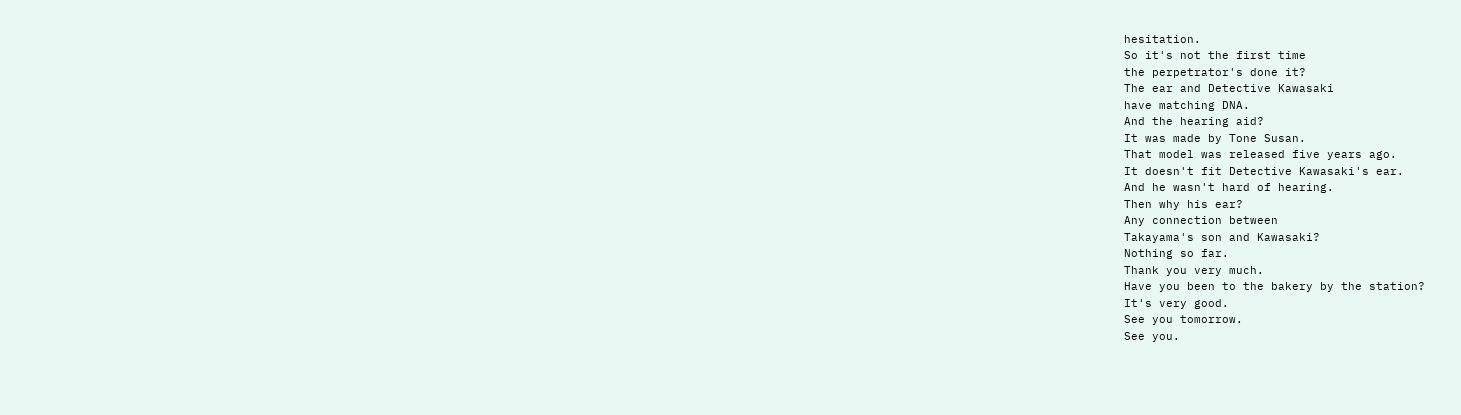hesitation.
So it's not the first time
the perpetrator's done it?
The ear and Detective Kawasaki
have matching DNA.
And the hearing aid?
It was made by Tone Susan.
That model was released five years ago.
It doesn't fit Detective Kawasaki's ear.
And he wasn't hard of hearing.
Then why his ear?
Any connection between
Takayama's son and Kawasaki?
Nothing so far.
Thank you very much.
Have you been to the bakery by the station?
It's very good.
See you tomorrow.
See you.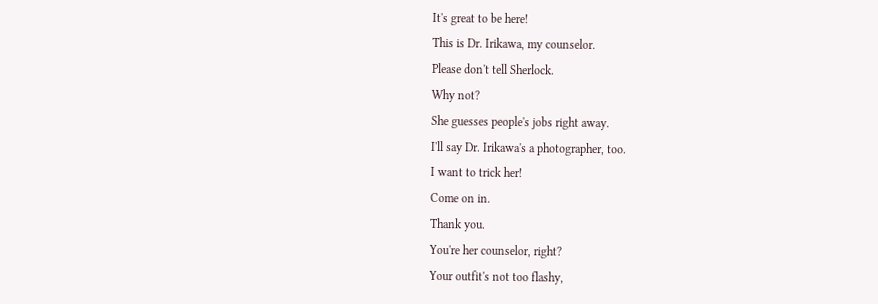It's great to be here!
This is Dr. Irikawa, my counselor.
Please don't tell Sherlock.
Why not?
She guesses people's jobs right away.
I'll say Dr. Irikawa's a photographer, too.
I want to trick her!
Come on in.
Thank you.
You're her counselor, right?
Your outfit's not too flashy,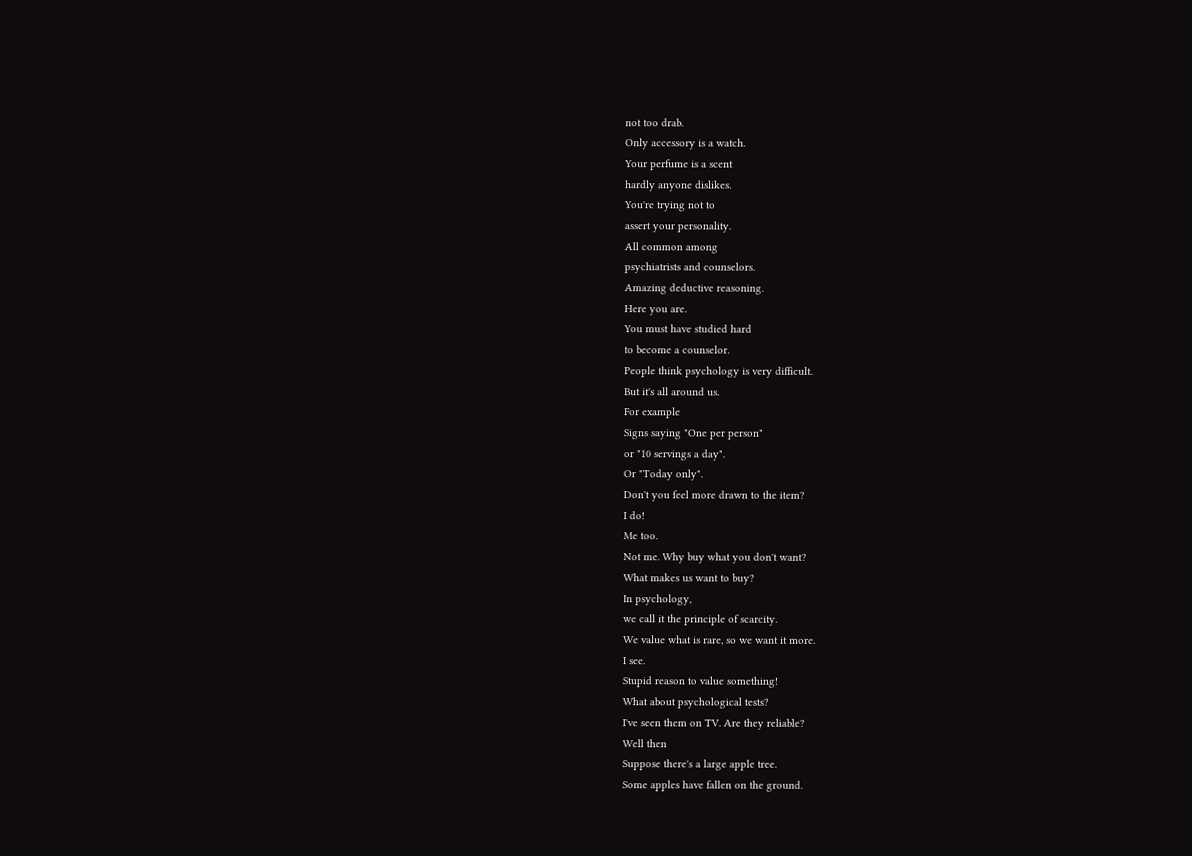not too drab.
Only accessory is a watch.
Your perfume is a scent
hardly anyone dislikes.
You're trying not to
assert your personality.
All common among
psychiatrists and counselors.
Amazing deductive reasoning.
Here you are.
You must have studied hard
to become a counselor.
People think psychology is very difficult.
But it's all around us.
For example
Signs saying "One per person"
or "10 servings a day".
Or "Today only".
Don't you feel more drawn to the item?
I do!
Me too.
Not me. Why buy what you don't want?
What makes us want to buy?
In psychology,
we call it the principle of scarcity.
We value what is rare, so we want it more.
I see.
Stupid reason to value something!
What about psychological tests?
I've seen them on TV. Are they reliable?
Well then
Suppose there's a large apple tree.
Some apples have fallen on the ground.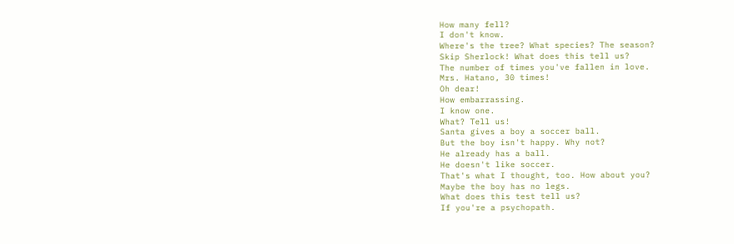How many fell?
I don't know.
Where's the tree? What species? The season?
Skip Sherlock! What does this tell us?
The number of times you've fallen in love.
Mrs. Hatano, 30 times!
Oh dear!
How embarrassing.
I know one.
What? Tell us!
Santa gives a boy a soccer ball.
But the boy isn't happy. Why not?
He already has a ball.
He doesn't like soccer.
That's what I thought, too. How about you?
Maybe the boy has no legs.
What does this test tell us?
If you're a psychopath.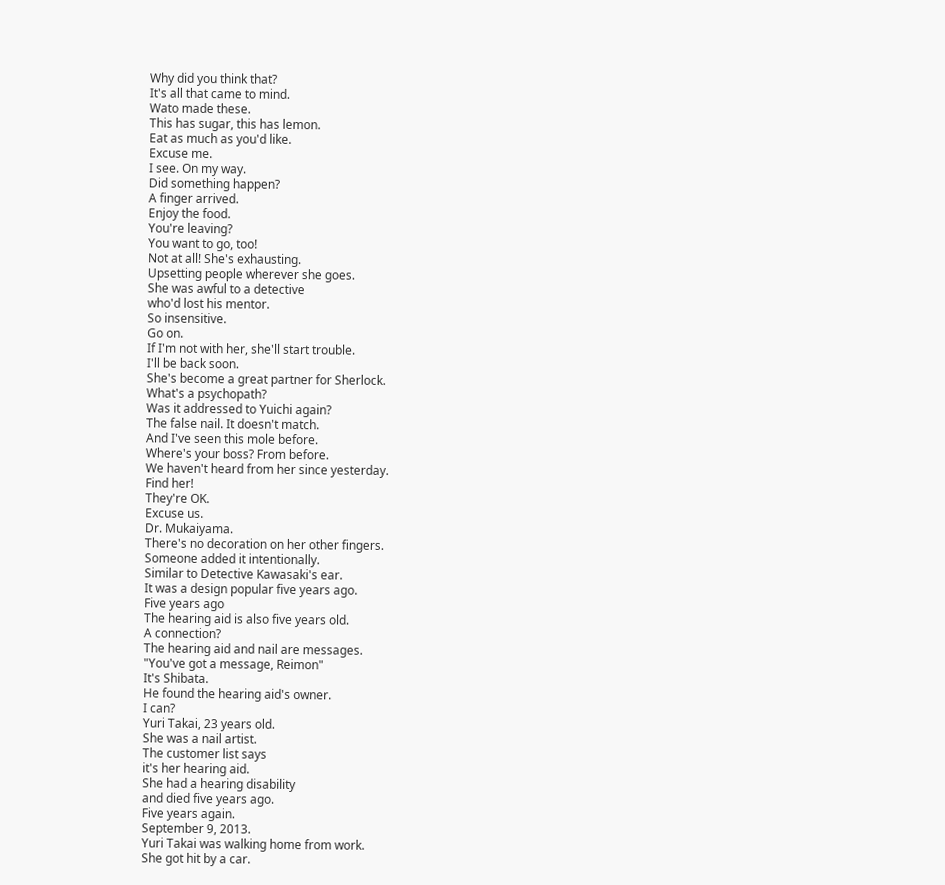Why did you think that?
It's all that came to mind.
Wato made these.
This has sugar, this has lemon.
Eat as much as you'd like.
Excuse me.
I see. On my way.
Did something happen?
A finger arrived.
Enjoy the food.
You're leaving?
You want to go, too!
Not at all! She's exhausting.
Upsetting people wherever she goes.
She was awful to a detective
who'd lost his mentor.
So insensitive.
Go on.
If I'm not with her, she'll start trouble.
I'll be back soon.
She's become a great partner for Sherlock.
What's a psychopath?
Was it addressed to Yuichi again?
The false nail. It doesn't match.
And I've seen this mole before.
Where's your boss? From before.
We haven't heard from her since yesterday.
Find her!
They're OK.
Excuse us.
Dr. Mukaiyama.
There's no decoration on her other fingers.
Someone added it intentionally.
Similar to Detective Kawasaki's ear.
It was a design popular five years ago.
Five years ago
The hearing aid is also five years old.
A connection?
The hearing aid and nail are messages.
"You've got a message, Reimon"
It's Shibata.
He found the hearing aid's owner.
I can?
Yuri Takai, 23 years old.
She was a nail artist.
The customer list says
it's her hearing aid.
She had a hearing disability
and died five years ago.
Five years again.
September 9, 2013.
Yuri Takai was walking home from work.
She got hit by a car.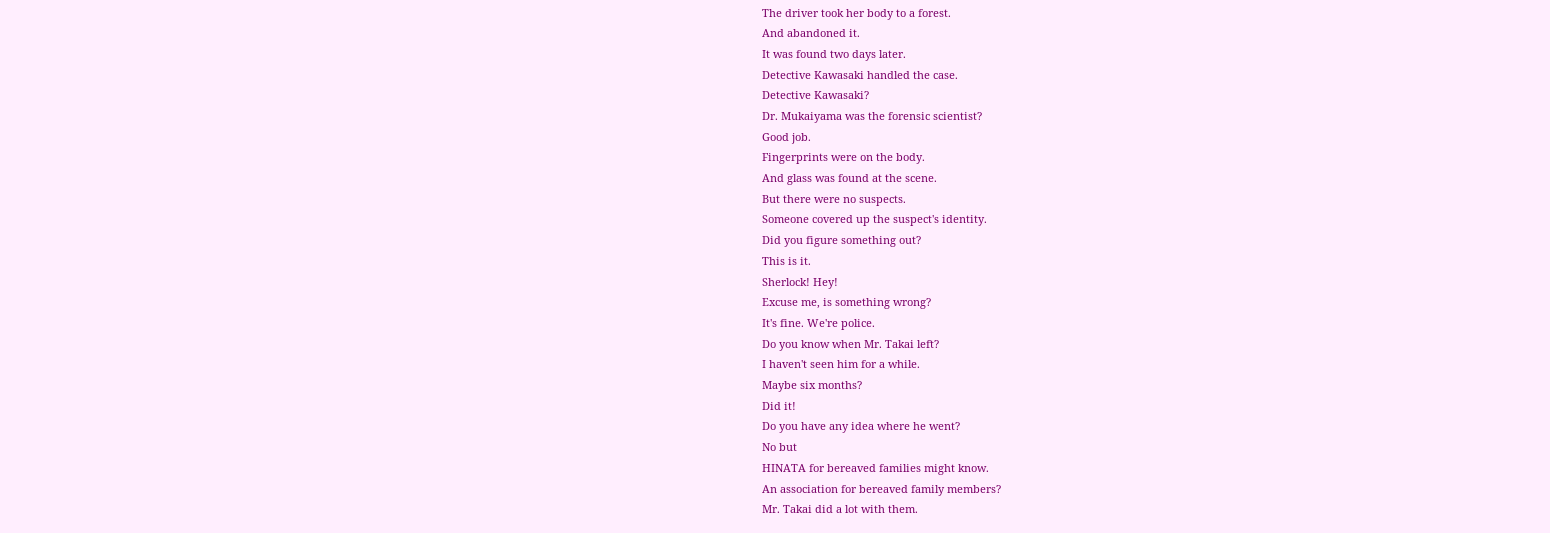The driver took her body to a forest.
And abandoned it.
It was found two days later.
Detective Kawasaki handled the case.
Detective Kawasaki?
Dr. Mukaiyama was the forensic scientist?
Good job.
Fingerprints were on the body.
And glass was found at the scene.
But there were no suspects.
Someone covered up the suspect's identity.
Did you figure something out?
This is it.
Sherlock! Hey!
Excuse me, is something wrong?
It's fine. We're police.
Do you know when Mr. Takai left?
I haven't seen him for a while.
Maybe six months?
Did it!
Do you have any idea where he went?
No but
HINATA for bereaved families might know.
An association for bereaved family members?
Mr. Takai did a lot with them.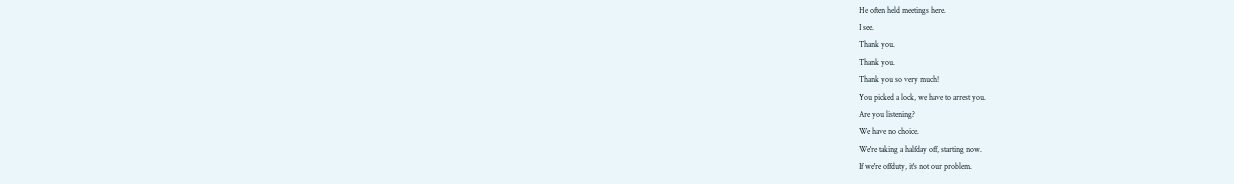He often held meetings here.
I see.
Thank you.
Thank you.
Thank you so very much!
You picked a lock, we have to arrest you.
Are you listening?
We have no choice.
We're taking a halfday off, starting now.
If we're offduty, it's not our problem.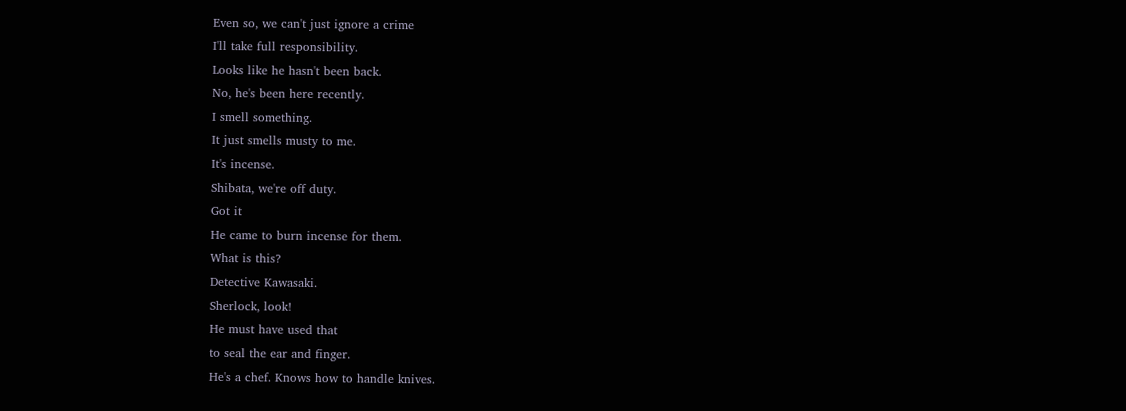Even so, we can't just ignore a crime
I'll take full responsibility.
Looks like he hasn't been back.
No, he's been here recently.
I smell something.
It just smells musty to me.
It's incense.
Shibata, we're off duty.
Got it
He came to burn incense for them.
What is this?
Detective Kawasaki.
Sherlock, look!
He must have used that
to seal the ear and finger.
He's a chef. Knows how to handle knives.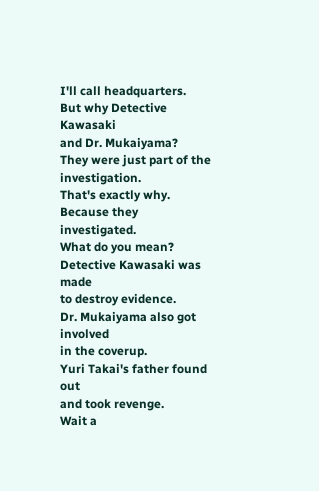I'll call headquarters.
But why Detective Kawasaki
and Dr. Mukaiyama?
They were just part of the investigation.
That's exactly why.
Because they investigated.
What do you mean?
Detective Kawasaki was made
to destroy evidence.
Dr. Mukaiyama also got involved
in the coverup.
Yuri Takai's father found out
and took revenge.
Wait a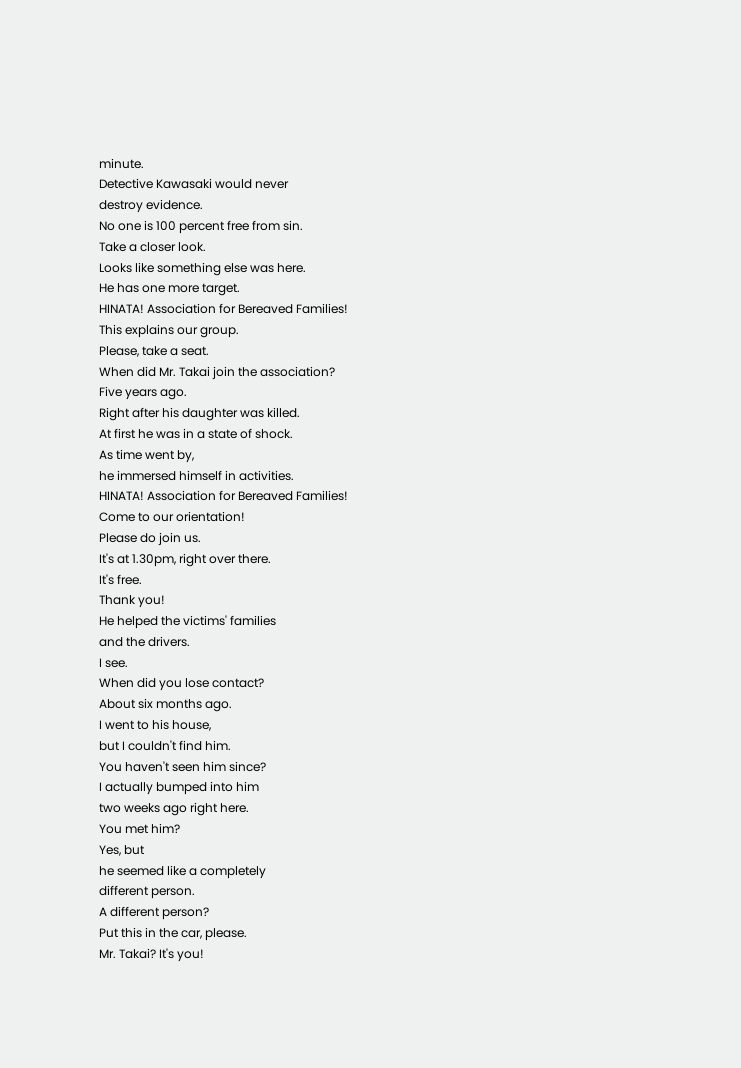minute.
Detective Kawasaki would never
destroy evidence.
No one is 100 percent free from sin.
Take a closer look.
Looks like something else was here.
He has one more target.
HINATA! Association for Bereaved Families!
This explains our group.
Please, take a seat.
When did Mr. Takai join the association?
Five years ago.
Right after his daughter was killed.
At first he was in a state of shock.
As time went by,
he immersed himself in activities.
HINATA! Association for Bereaved Families!
Come to our orientation!
Please do join us.
It's at 1.30pm, right over there.
It's free.
Thank you!
He helped the victims' families
and the drivers.
I see.
When did you lose contact?
About six months ago.
I went to his house,
but I couldn't find him.
You haven't seen him since?
I actually bumped into him
two weeks ago right here.
You met him?
Yes, but
he seemed like a completely
different person.
A different person?
Put this in the car, please.
Mr. Takai? It's you!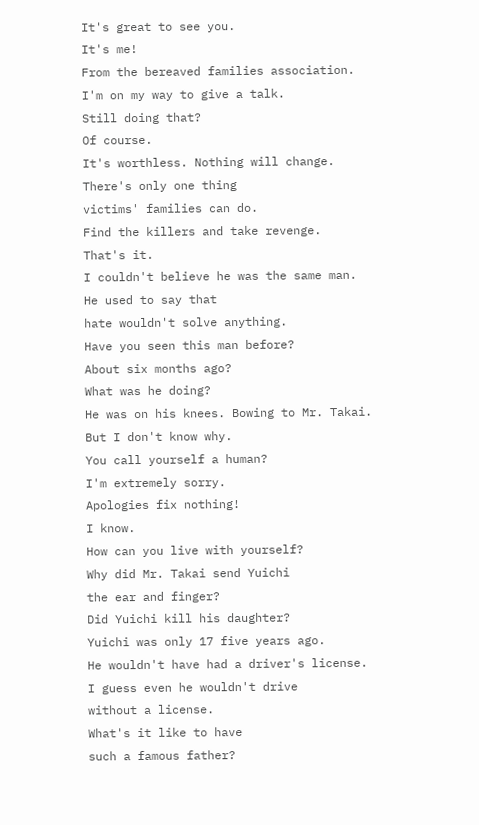It's great to see you.
It's me!
From the bereaved families association.
I'm on my way to give a talk.
Still doing that?
Of course.
It's worthless. Nothing will change.
There's only one thing
victims' families can do.
Find the killers and take revenge.
That's it.
I couldn't believe he was the same man.
He used to say that
hate wouldn't solve anything.
Have you seen this man before?
About six months ago?
What was he doing?
He was on his knees. Bowing to Mr. Takai.
But I don't know why.
You call yourself a human?
I'm extremely sorry.
Apologies fix nothing!
I know.
How can you live with yourself?
Why did Mr. Takai send Yuichi
the ear and finger?
Did Yuichi kill his daughter?
Yuichi was only 17 five years ago.
He wouldn't have had a driver's license.
I guess even he wouldn't drive
without a license.
What's it like to have
such a famous father?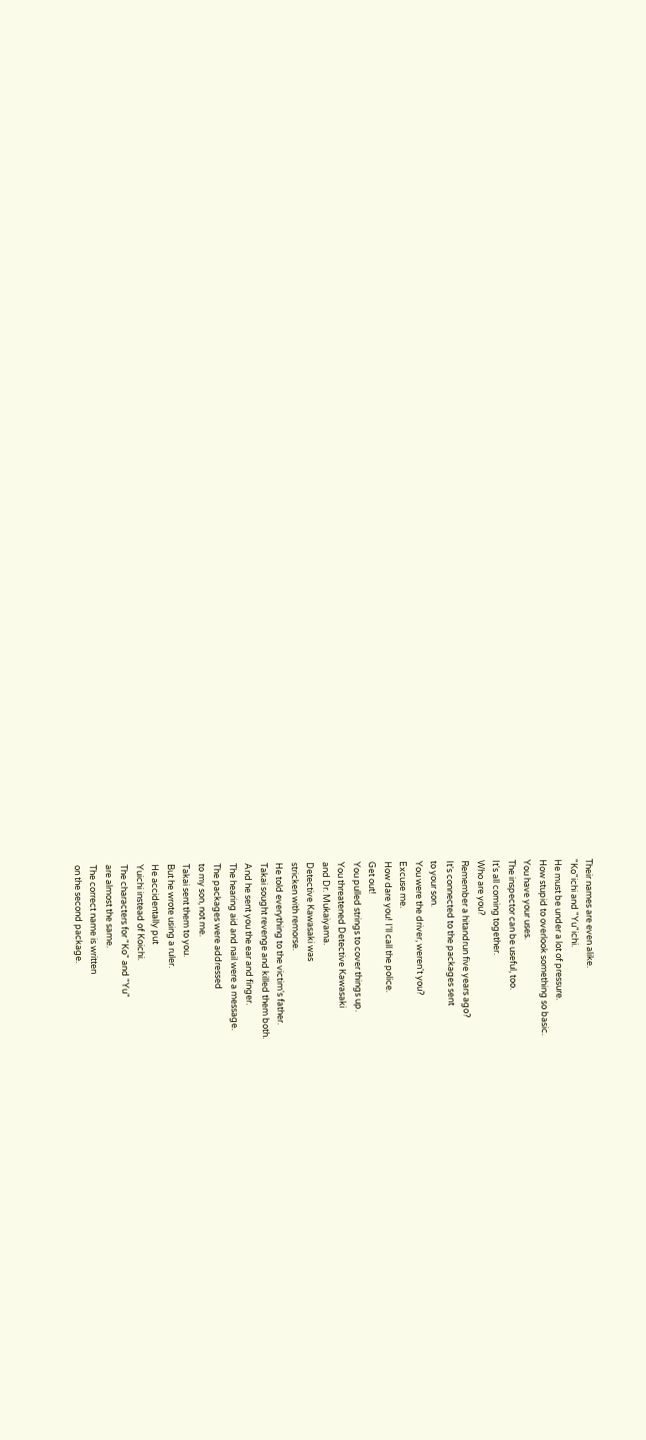Their names are even alike.
"Ko"ichi and "Yu"ichi.
He must be under a lot of pressure.
How stupid to overlook something so basic.
You have your uses.
The inspector can be useful, too.
It's all coming together.
Who are you?
Remember a hitandrun five years ago?
It's connected to the packages sent
to your son.
You were the driver, weren't you?
Excuse me.
How dare you! I'll call the police.
Get out!
You pulled strings to cover things up.
You threatened Detective Kawasaki
and Dr. Mukaiyama.
Detective Kawasaki was
stricken with remorse.
He told everything to the victim's father.
Takai sought revenge and killed them both.
And he sent you the ear and finger.
The hearing aid and nail were a message.
The packages were addressed
to my son, not me.
Takai sent them to you.
But he wrote using a ruler.
He accidentally put
Yuichi instead of Koichi.
The characters for "Ko" and "Yu"
are almost the same.
The correct name is written
on the second package.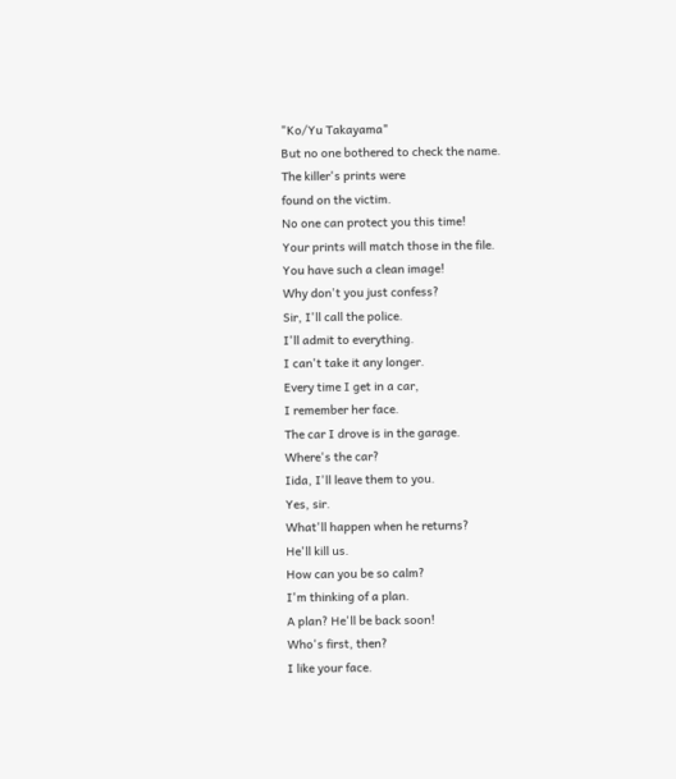"Ko/Yu Takayama"
But no one bothered to check the name.
The killer's prints were
found on the victim.
No one can protect you this time!
Your prints will match those in the file.
You have such a clean image!
Why don't you just confess?
Sir, I'll call the police.
I'll admit to everything.
I can't take it any longer.
Every time I get in a car,
I remember her face.
The car I drove is in the garage.
Where's the car?
Iida, I'll leave them to you.
Yes, sir.
What'll happen when he returns?
He'll kill us.
How can you be so calm?
I'm thinking of a plan.
A plan? He'll be back soon!
Who's first, then?
I like your face.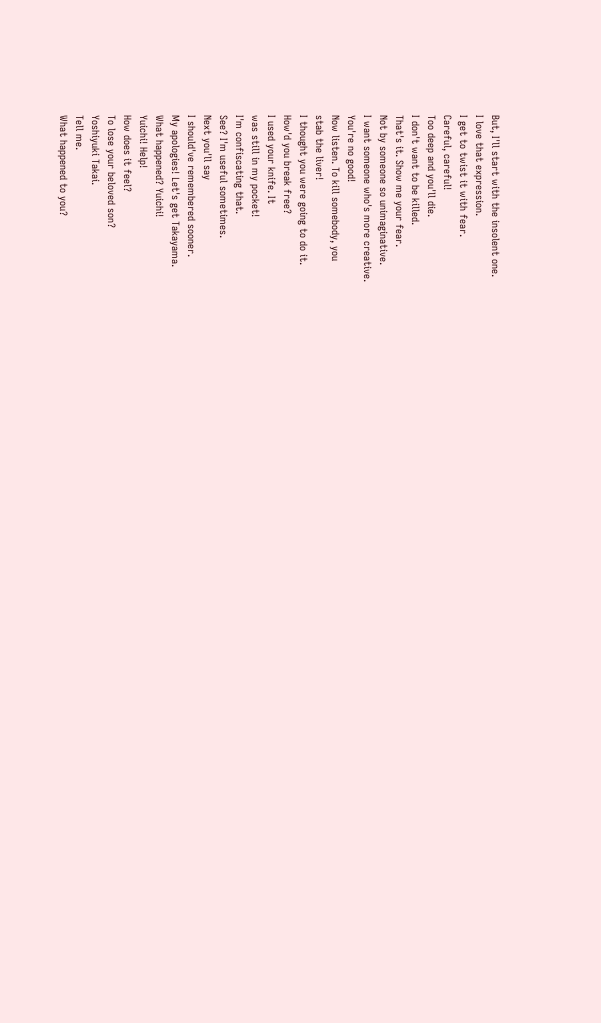But, I'll start with the insolent one.
I love that expression.
I get to twist it with fear.
Careful, careful!
Too deep and you'll die.
I don't want to be killed.
That's it. Show me your fear.
Not by someone so unimaginative.
I want someone who's more creative.
You're no good!
Now listen. To kill somebody, you
stab the liver!
I thought you were going to do it.
How'd you break free?
I used your knife. It
was still in my pocket!
I'm confiscating that.
See? I'm useful sometimes.
Next you'll say
I should've remembered sooner.
My apologies! Let's get Takayama.
What happened? Yuichi!
Yuichi! Help!
How does it feel?
To lose your beloved son?
Yoshiyuki Takai.
Tell me.
What happened to you?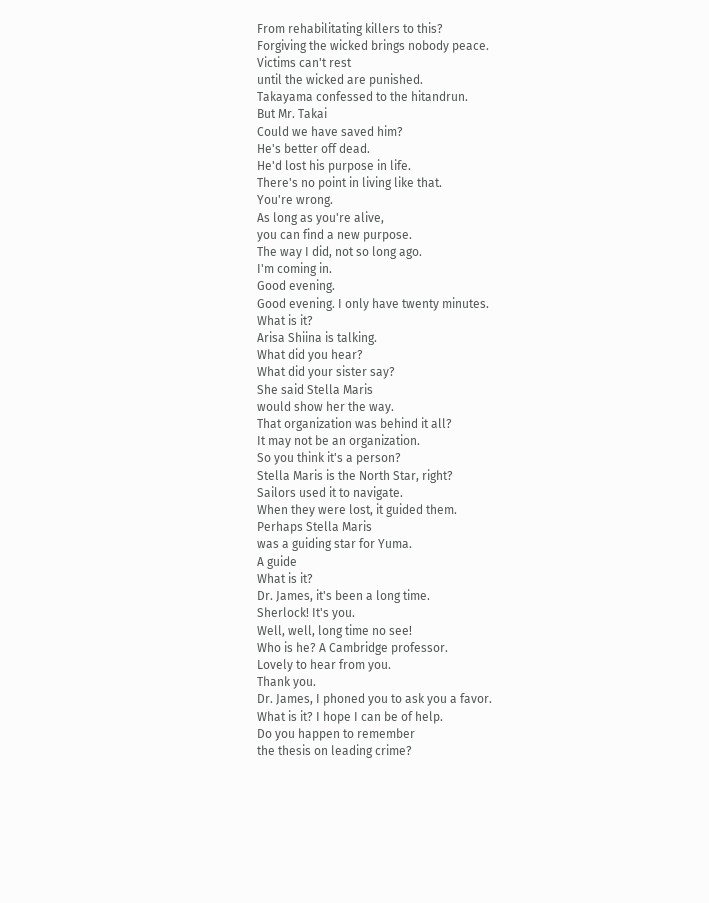From rehabilitating killers to this?
Forgiving the wicked brings nobody peace.
Victims can't rest
until the wicked are punished.
Takayama confessed to the hitandrun.
But Mr. Takai
Could we have saved him?
He's better off dead.
He'd lost his purpose in life.
There's no point in living like that.
You're wrong.
As long as you're alive,
you can find a new purpose.
The way I did, not so long ago.
I'm coming in.
Good evening.
Good evening. I only have twenty minutes.
What is it?
Arisa Shiina is talking.
What did you hear?
What did your sister say?
She said Stella Maris
would show her the way.
That organization was behind it all?
It may not be an organization.
So you think it's a person?
Stella Maris is the North Star, right?
Sailors used it to navigate.
When they were lost, it guided them.
Perhaps Stella Maris
was a guiding star for Yuma.
A guide
What is it?
Dr. James, it's been a long time.
Sherlock! It's you.
Well, well, long time no see!
Who is he? A Cambridge professor.
Lovely to hear from you.
Thank you.
Dr. James, I phoned you to ask you a favor.
What is it? I hope I can be of help.
Do you happen to remember
the thesis on leading crime?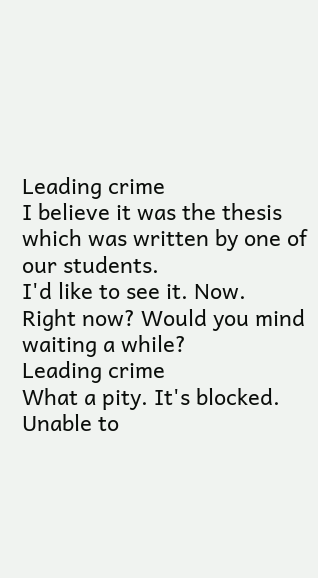Leading crime
I believe it was the thesis
which was written by one of our students.
I'd like to see it. Now.
Right now? Would you mind waiting a while?
Leading crime
What a pity. It's blocked.
Unable to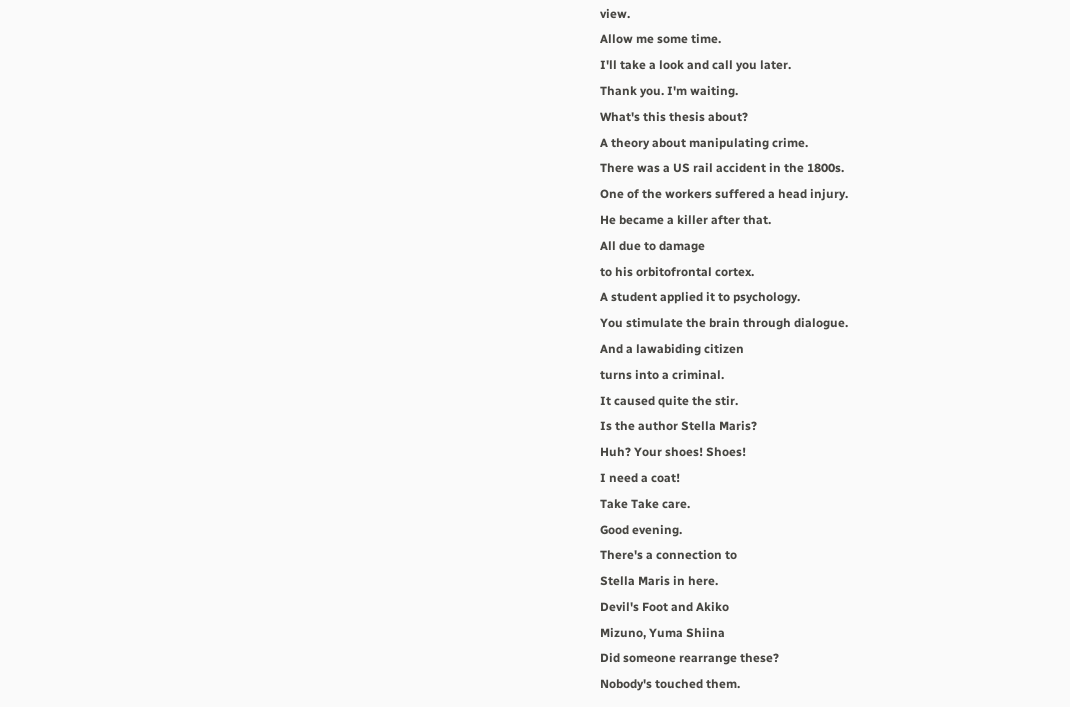view.
Allow me some time.
I'll take a look and call you later.
Thank you. I'm waiting.
What's this thesis about?
A theory about manipulating crime.
There was a US rail accident in the 1800s.
One of the workers suffered a head injury.
He became a killer after that.
All due to damage
to his orbitofrontal cortex.
A student applied it to psychology.
You stimulate the brain through dialogue.
And a lawabiding citizen
turns into a criminal.
It caused quite the stir.
Is the author Stella Maris?
Huh? Your shoes! Shoes!
I need a coat!
Take Take care.
Good evening.
There's a connection to
Stella Maris in here.
Devil's Foot and Akiko
Mizuno, Yuma Shiina
Did someone rearrange these?
Nobody's touched them.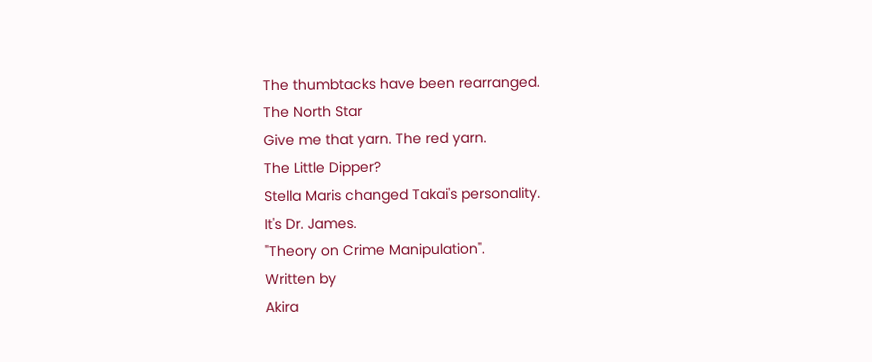The thumbtacks have been rearranged.
The North Star
Give me that yarn. The red yarn.
The Little Dipper?
Stella Maris changed Takai's personality.
It's Dr. James.
"Theory on Crime Manipulation".
Written by
Akira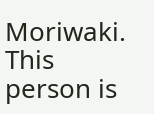Moriwaki.
This person is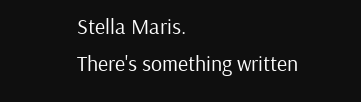Stella Maris.
There's something written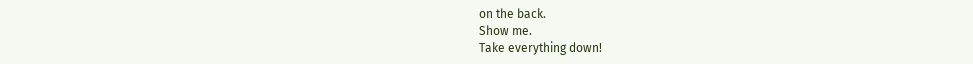on the back.
Show me.
Take everything down!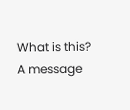What is this?
A message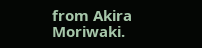from Akira Moriwaki.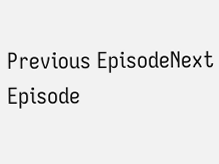Previous EpisodeNext Episode